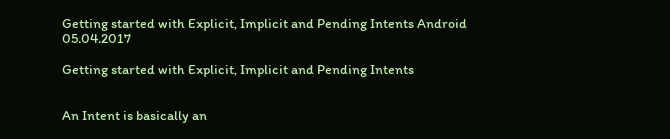Getting started with Explicit, Implicit and Pending Intents Android 05.04.2017

Getting started with Explicit, Implicit and Pending Intents


An Intent is basically an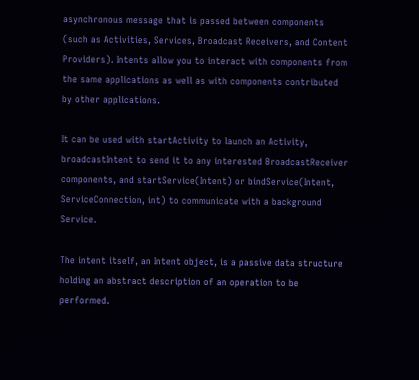asynchronous message that is passed between components (such as Activities, Services, Broadcast Receivers, and Content Providers). Intents allow you to interact with components from the same applications as well as with components contributed by other applications.

It can be used with startActivity to launch an Activity, broadcastIntent to send it to any interested BroadcastReceiver components, and startService(Intent) or bindService(Intent, ServiceConnection, int) to communicate with a background Service.

The intent itself, an Intent object, is a passive data structure holding an abstract description of an operation to be performed.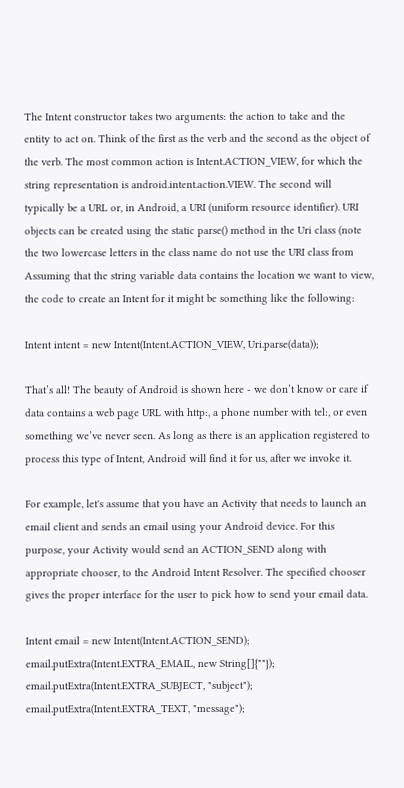The Intent constructor takes two arguments: the action to take and the entity to act on. Think of the first as the verb and the second as the object of the verb. The most common action is Intent.ACTION_VIEW, for which the string representation is android.intent.action.VIEW. The second will typically be a URL or, in Android, a URI (uniform resource identifier). URI objects can be created using the static parse() method in the Uri class (note the two lowercase letters in the class name do not use the URI class from Assuming that the string variable data contains the location we want to view, the code to create an Intent for it might be something like the following:

Intent intent = new Intent(Intent.ACTION_VIEW, Uri.parse(data));

That’s all! The beauty of Android is shown here - we don’t know or care if data contains a web page URL with http:, a phone number with tel:, or even something we’ve never seen. As long as there is an application registered to process this type of Intent, Android will find it for us, after we invoke it.

For example, let's assume that you have an Activity that needs to launch an email client and sends an email using your Android device. For this purpose, your Activity would send an ACTION_SEND along with appropriate chooser, to the Android Intent Resolver. The specified chooser gives the proper interface for the user to pick how to send your email data.

Intent email = new Intent(Intent.ACTION_SEND);
email.putExtra(Intent.EXTRA_EMAIL, new String[]{""});
email.putExtra(Intent.EXTRA_SUBJECT, "subject");
email.putExtra(Intent.EXTRA_TEXT, "message");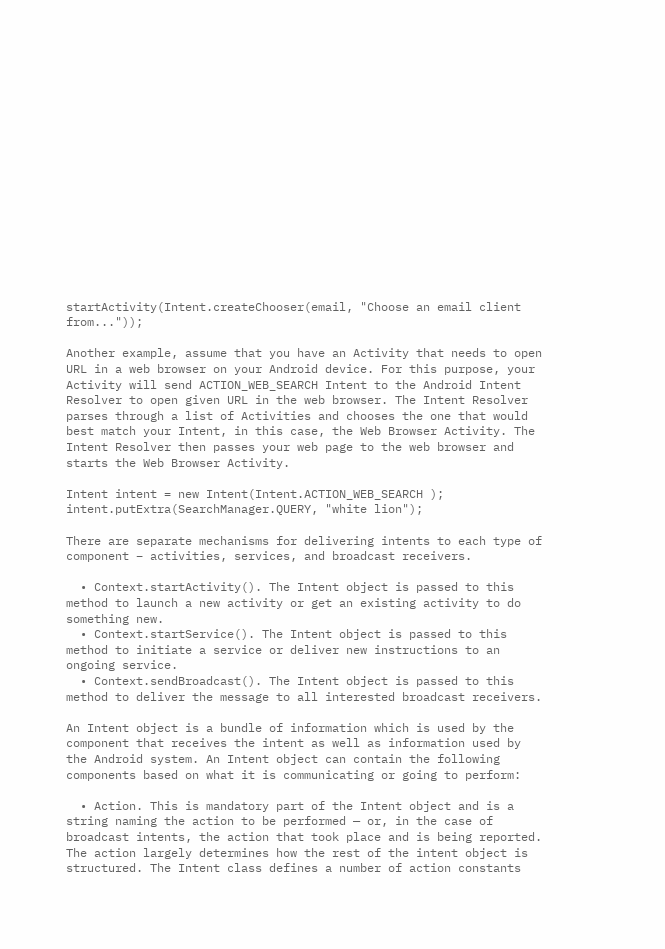startActivity(Intent.createChooser(email, "Choose an email client from..."));

Another example, assume that you have an Activity that needs to open URL in a web browser on your Android device. For this purpose, your Activity will send ACTION_WEB_SEARCH Intent to the Android Intent Resolver to open given URL in the web browser. The Intent Resolver parses through a list of Activities and chooses the one that would best match your Intent, in this case, the Web Browser Activity. The Intent Resolver then passes your web page to the web browser and starts the Web Browser Activity.

Intent intent = new Intent(Intent.ACTION_WEB_SEARCH );
intent.putExtra(SearchManager.QUERY, "white lion");

There are separate mechanisms for delivering intents to each type of component − activities, services, and broadcast receivers.

  • Context.startActivity(). The Intent object is passed to this method to launch a new activity or get an existing activity to do something new.
  • Context.startService(). The Intent object is passed to this method to initiate a service or deliver new instructions to an ongoing service.
  • Context.sendBroadcast(). The Intent object is passed to this method to deliver the message to all interested broadcast receivers.

An Intent object is a bundle of information which is used by the component that receives the intent as well as information used by the Android system. An Intent object can contain the following components based on what it is communicating or going to perform:

  • Action. This is mandatory part of the Intent object and is a string naming the action to be performed — or, in the case of broadcast intents, the action that took place and is being reported. The action largely determines how the rest of the intent object is structured. The Intent class defines a number of action constants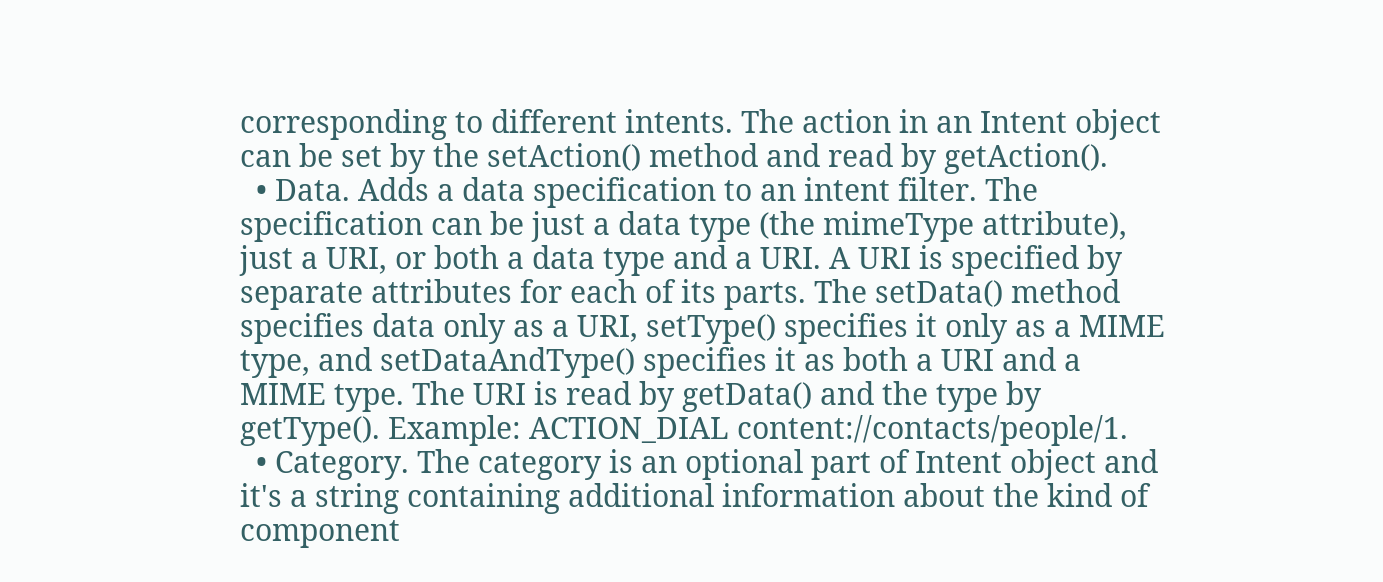corresponding to different intents. The action in an Intent object can be set by the setAction() method and read by getAction().
  • Data. Adds a data specification to an intent filter. The specification can be just a data type (the mimeType attribute), just a URI, or both a data type and a URI. A URI is specified by separate attributes for each of its parts. The setData() method specifies data only as a URI, setType() specifies it only as a MIME type, and setDataAndType() specifies it as both a URI and a MIME type. The URI is read by getData() and the type by getType(). Example: ACTION_DIAL content://contacts/people/1.
  • Category. The category is an optional part of Intent object and it's a string containing additional information about the kind of component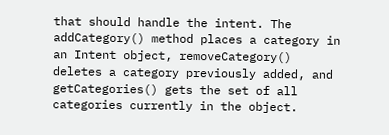that should handle the intent. The addCategory() method places a category in an Intent object, removeCategory() deletes a category previously added, and getCategories() gets the set of all categories currently in the object.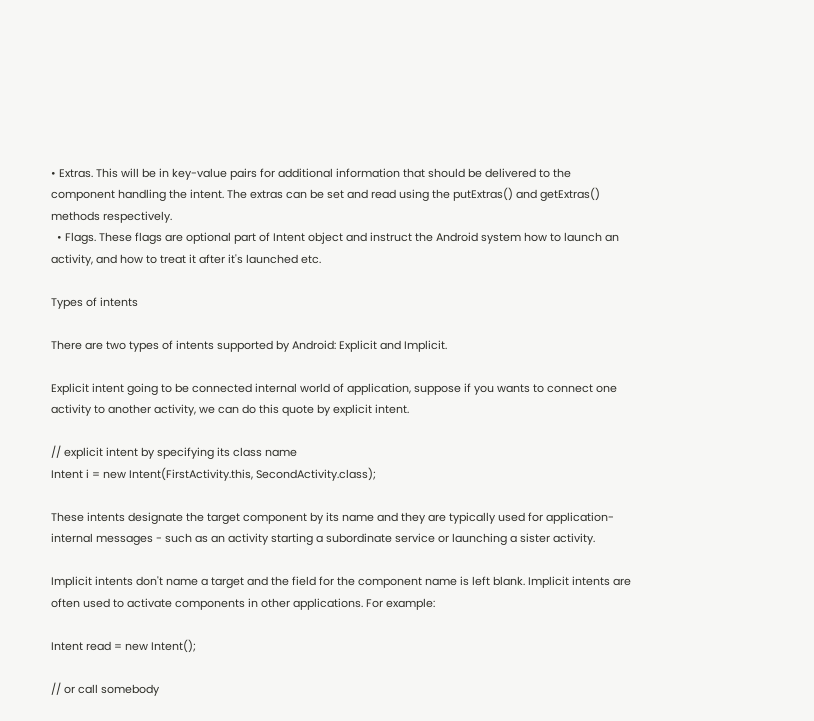• Extras. This will be in key-value pairs for additional information that should be delivered to the component handling the intent. The extras can be set and read using the putExtras() and getExtras() methods respectively.
  • Flags. These flags are optional part of Intent object and instruct the Android system how to launch an activity, and how to treat it after it's launched etc.

Types of intents

There are two types of intents supported by Android: Explicit and Implicit.

Explicit intent going to be connected internal world of application, suppose if you wants to connect one activity to another activity, we can do this quote by explicit intent.

// explicit intent by specifying its class name
Intent i = new Intent(FirstActivity.this, SecondActivity.class);

These intents designate the target component by its name and they are typically used for application-internal messages - such as an activity starting a subordinate service or launching a sister activity.

Implicit intents don't name a target and the field for the component name is left blank. Implicit intents are often used to activate components in other applications. For example:

Intent read = new Intent();

// or call somebody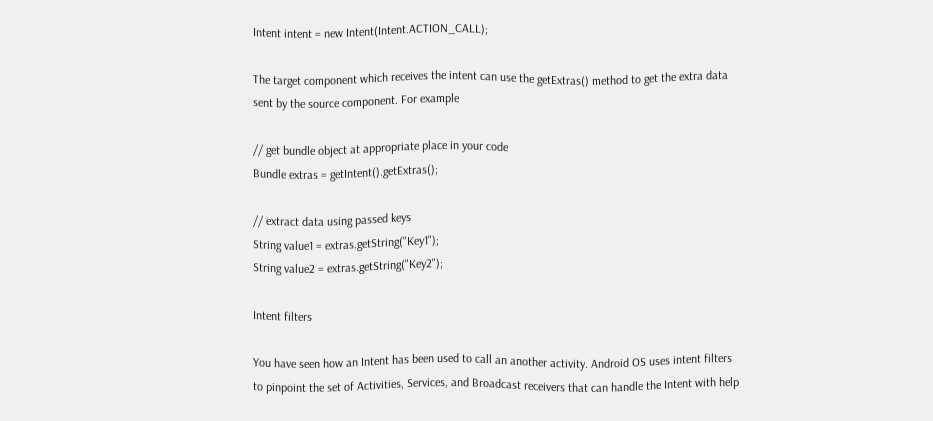Intent intent = new Intent(Intent.ACTION_CALL);

The target component which receives the intent can use the getExtras() method to get the extra data sent by the source component. For example

// get bundle object at appropriate place in your code
Bundle extras = getIntent().getExtras();

// extract data using passed keys
String value1 = extras.getString("Key1");
String value2 = extras.getString("Key2");

Intent filters

You have seen how an Intent has been used to call an another activity. Android OS uses intent filters to pinpoint the set of Activities, Services, and Broadcast receivers that can handle the Intent with help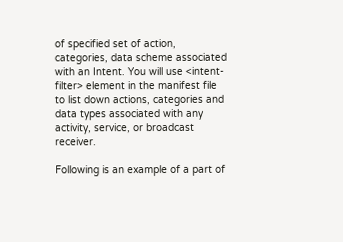of specified set of action, categories, data scheme associated with an Intent. You will use <intent-filter> element in the manifest file to list down actions, categories and data types associated with any activity, service, or broadcast receiver.

Following is an example of a part of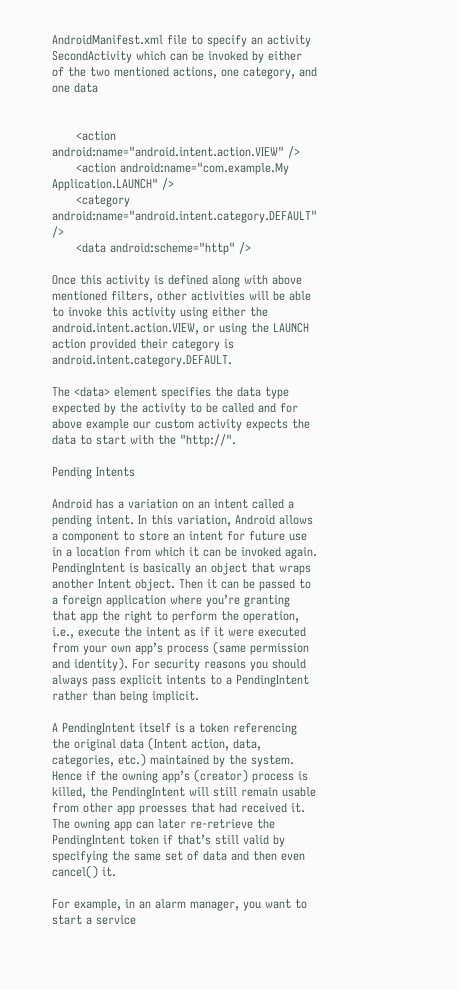AndroidManifest.xml file to specify an activity SecondActivity which can be invoked by either of the two mentioned actions, one category, and one data


      <action android:name="android.intent.action.VIEW" />
      <action android:name="com.example.My Application.LAUNCH" />
      <category android:name="android.intent.category.DEFAULT" />
      <data android:scheme="http" />

Once this activity is defined along with above mentioned filters, other activities will be able to invoke this activity using either the android.intent.action.VIEW, or using the LAUNCH action provided their category is android.intent.category.DEFAULT.

The <data> element specifies the data type expected by the activity to be called and for above example our custom activity expects the data to start with the "http://".

Pending Intents

Android has a variation on an intent called a pending intent. In this variation, Android allows a component to store an intent for future use in a location from which it can be invoked again. PendingIntent is basically an object that wraps another Intent object. Then it can be passed to a foreign application where you’re granting that app the right to perform the operation, i.e., execute the intent as if it were executed from your own app’s process (same permission and identity). For security reasons you should always pass explicit intents to a PendingIntent rather than being implicit.

A PendingIntent itself is a token referencing the original data (Intent action, data, categories, etc.) maintained by the system. Hence if the owning app’s (creator) process is killed, the PendingIntent will still remain usable from other app proesses that had received it. The owning app can later re-retrieve the PendingIntent token if that’s still valid by specifying the same set of data and then even cancel() it.

For example, in an alarm manager, you want to start a service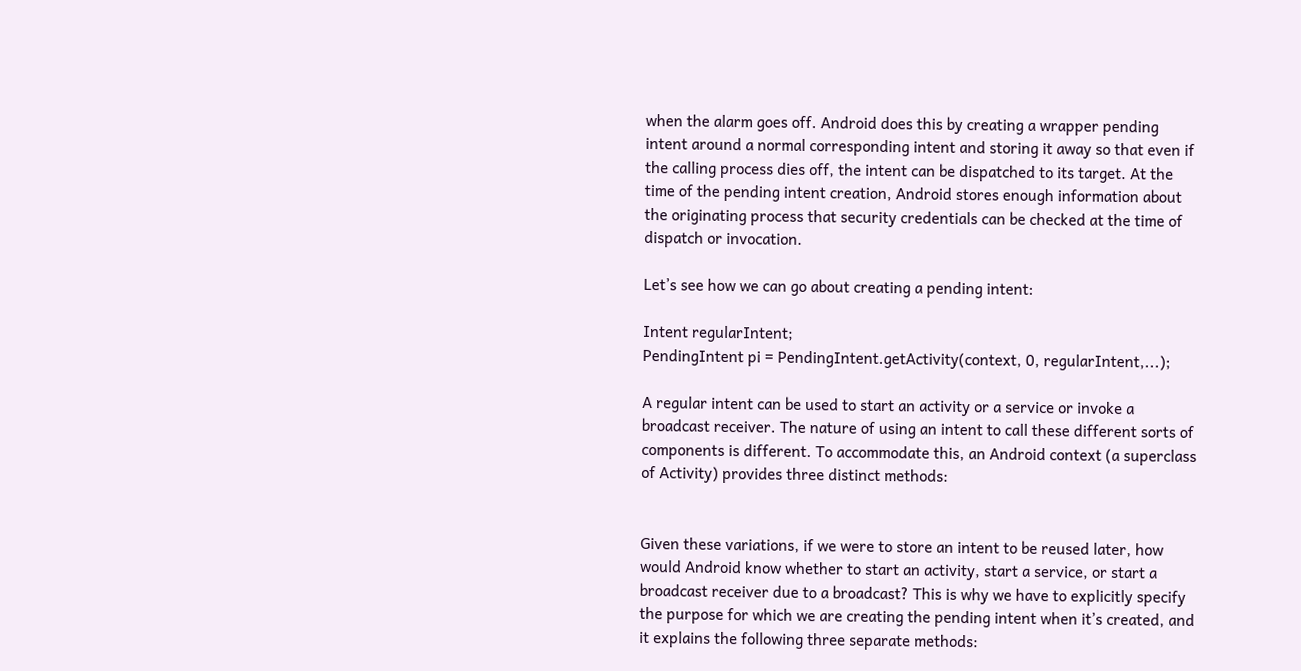when the alarm goes off. Android does this by creating a wrapper pending intent around a normal corresponding intent and storing it away so that even if the calling process dies off, the intent can be dispatched to its target. At the time of the pending intent creation, Android stores enough information about the originating process that security credentials can be checked at the time of dispatch or invocation.

Let’s see how we can go about creating a pending intent:

Intent regularIntent;
PendingIntent pi = PendingIntent.getActivity(context, 0, regularIntent,...);

A regular intent can be used to start an activity or a service or invoke a broadcast receiver. The nature of using an intent to call these different sorts of components is different. To accommodate this, an Android context (a superclass of Activity) provides three distinct methods:


Given these variations, if we were to store an intent to be reused later, how would Android know whether to start an activity, start a service, or start a broadcast receiver due to a broadcast? This is why we have to explicitly specify the purpose for which we are creating the pending intent when it’s created, and it explains the following three separate methods: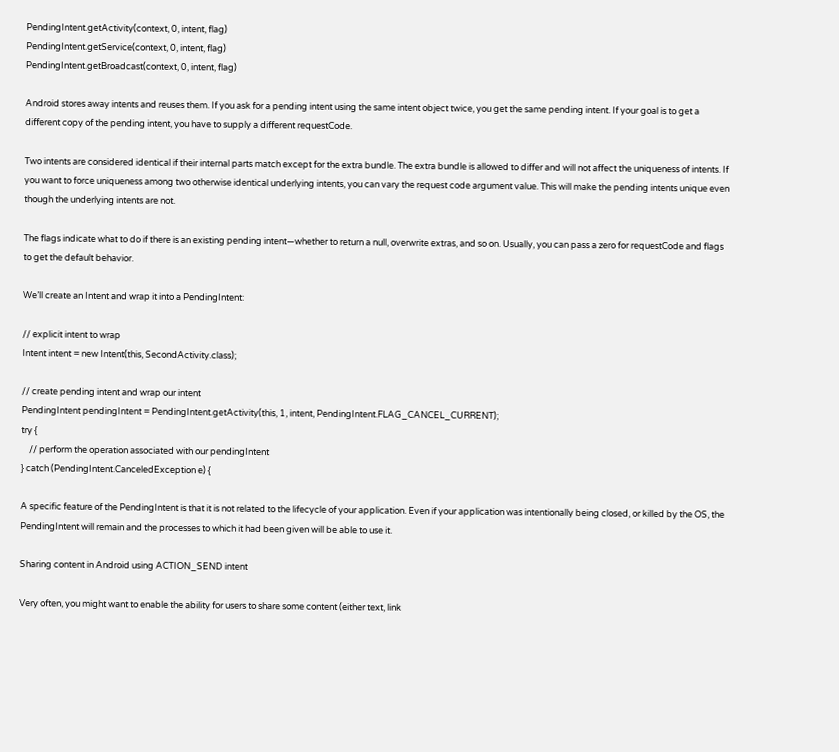PendingIntent.getActivity(context, 0, intent, flag)
PendingIntent.getService(context, 0, intent, flag)
PendingIntent.getBroadcast(context, 0, intent, flag)

Android stores away intents and reuses them. If you ask for a pending intent using the same intent object twice, you get the same pending intent. If your goal is to get a different copy of the pending intent, you have to supply a different requestCode.

Two intents are considered identical if their internal parts match except for the extra bundle. The extra bundle is allowed to differ and will not affect the uniqueness of intents. If you want to force uniqueness among two otherwise identical underlying intents, you can vary the request code argument value. This will make the pending intents unique even though the underlying intents are not.

The flags indicate what to do if there is an existing pending intent—whether to return a null, overwrite extras, and so on. Usually, you can pass a zero for requestCode and flags to get the default behavior.

We’ll create an Intent and wrap it into a PendingIntent:

// explicit intent to wrap
Intent intent = new Intent(this, SecondActivity.class);

// create pending intent and wrap our intent
PendingIntent pendingIntent = PendingIntent.getActivity(this, 1, intent, PendingIntent.FLAG_CANCEL_CURRENT);
try {
    // perform the operation associated with our pendingIntent
} catch (PendingIntent.CanceledException e) {

A specific feature of the PendingIntent is that it is not related to the lifecycle of your application. Even if your application was intentionally being closed, or killed by the OS, the PendingIntent will remain and the processes to which it had been given will be able to use it.

Sharing content in Android using ACTION_SEND intent

Very often, you might want to enable the ability for users to share some content (either text, link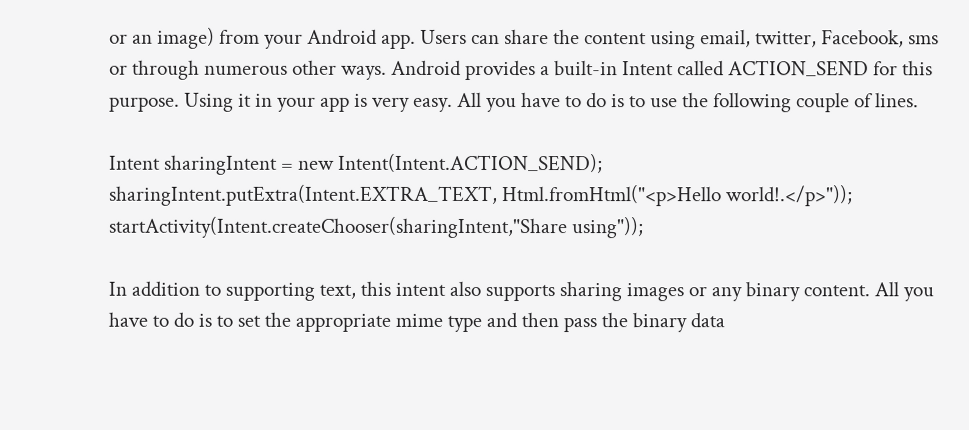or an image) from your Android app. Users can share the content using email, twitter, Facebook, sms or through numerous other ways. Android provides a built-in Intent called ACTION_SEND for this purpose. Using it in your app is very easy. All you have to do is to use the following couple of lines.

Intent sharingIntent = new Intent(Intent.ACTION_SEND);
sharingIntent.putExtra(Intent.EXTRA_TEXT, Html.fromHtml("<p>Hello world!.</p>"));
startActivity(Intent.createChooser(sharingIntent,"Share using"));

In addition to supporting text, this intent also supports sharing images or any binary content. All you have to do is to set the appropriate mime type and then pass the binary data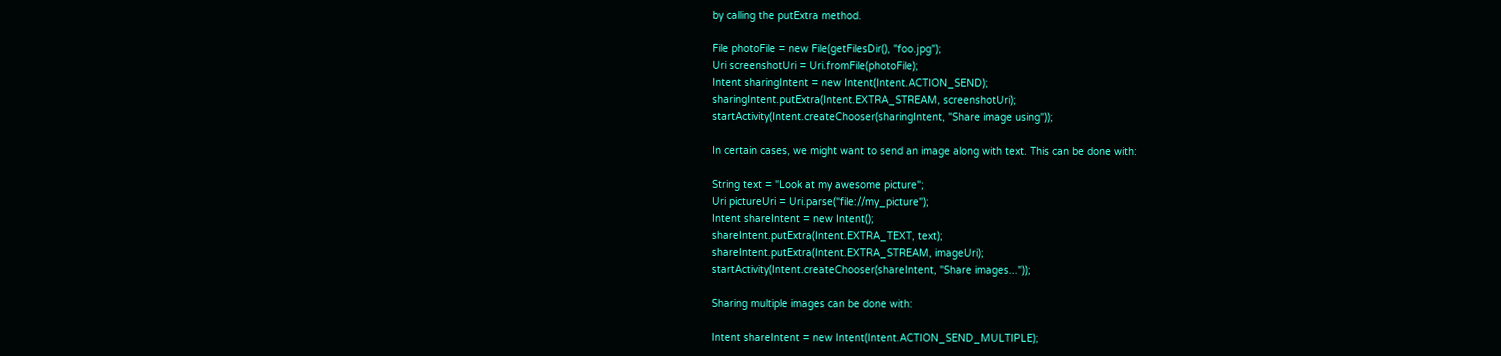by calling the putExtra method.

File photoFile = new File(getFilesDir(), "foo.jpg");
Uri screenshotUri = Uri.fromFile(photoFile);
Intent sharingIntent = new Intent(Intent.ACTION_SEND);
sharingIntent.putExtra(Intent.EXTRA_STREAM, screenshotUri);
startActivity(Intent.createChooser(sharingIntent, "Share image using"));

In certain cases, we might want to send an image along with text. This can be done with:

String text = "Look at my awesome picture";
Uri pictureUri = Uri.parse("file://my_picture");
Intent shareIntent = new Intent();
shareIntent.putExtra(Intent.EXTRA_TEXT, text);
shareIntent.putExtra(Intent.EXTRA_STREAM, imageUri);
startActivity(Intent.createChooser(shareIntent, "Share images..."));

Sharing multiple images can be done with:

Intent shareIntent = new Intent(Intent.ACTION_SEND_MULTIPLE);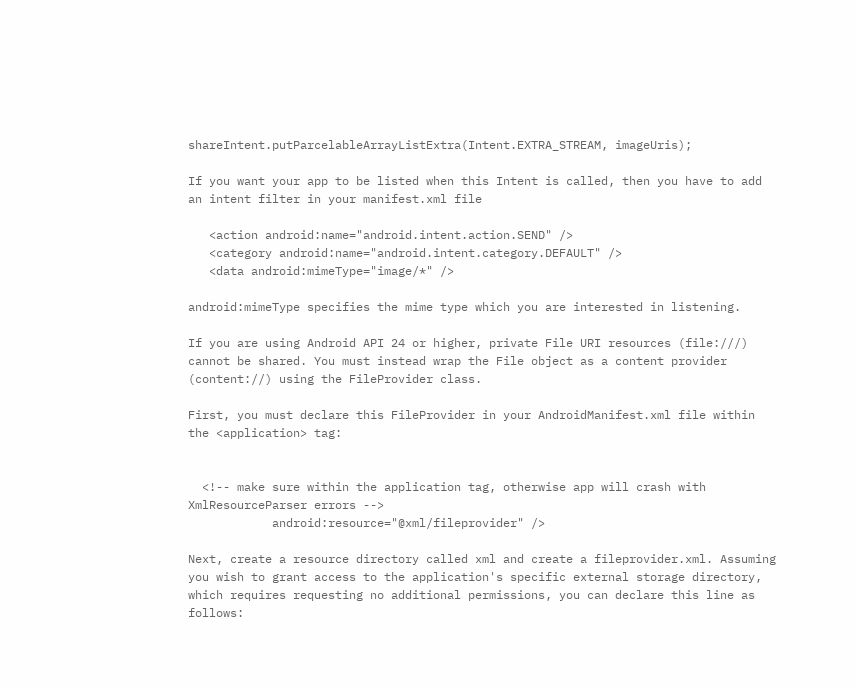shareIntent.putParcelableArrayListExtra(Intent.EXTRA_STREAM, imageUris);

If you want your app to be listed when this Intent is called, then you have to add an intent filter in your manifest.xml file

   <action android:name="android.intent.action.SEND" />
   <category android:name="android.intent.category.DEFAULT" />
   <data android:mimeType="image/*" />

android:mimeType specifies the mime type which you are interested in listening.

If you are using Android API 24 or higher, private File URI resources (file:///) cannot be shared. You must instead wrap the File object as a content provider (content://) using the FileProvider class.

First, you must declare this FileProvider in your AndroidManifest.xml file within the <application> tag:


  <!-- make sure within the application tag, otherwise app will crash with XmlResourceParser errors -->
            android:resource="@xml/fileprovider" />

Next, create a resource directory called xml and create a fileprovider.xml. Assuming you wish to grant access to the application's specific external storage directory, which requires requesting no additional permissions, you can declare this line as follows: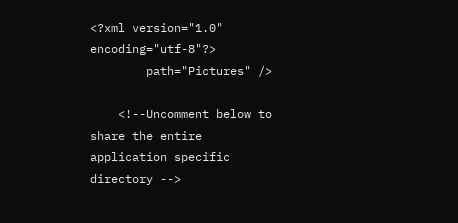<?xml version="1.0" encoding="utf-8"?>
        path="Pictures" />

    <!--Uncomment below to share the entire application specific directory -->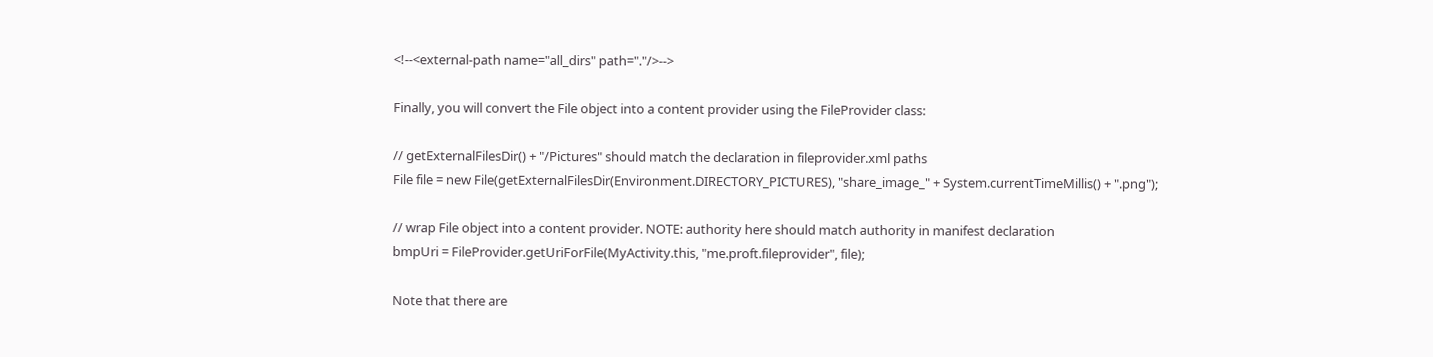<!--<external-path name="all_dirs" path="."/>-->

Finally, you will convert the File object into a content provider using the FileProvider class:

// getExternalFilesDir() + "/Pictures" should match the declaration in fileprovider.xml paths
File file = new File(getExternalFilesDir(Environment.DIRECTORY_PICTURES), "share_image_" + System.currentTimeMillis() + ".png");

// wrap File object into a content provider. NOTE: authority here should match authority in manifest declaration
bmpUri = FileProvider.getUriForFile(MyActivity.this, "me.proft.fileprovider", file);

Note that there are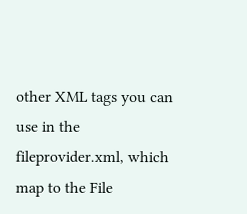other XML tags you can use in the fileprovider.xml, which map to the File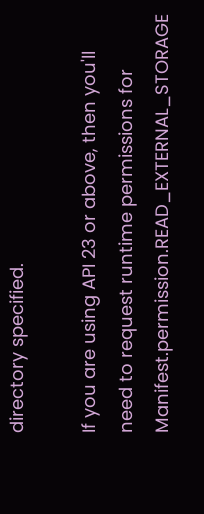directory specified.

If you are using API 23 or above, then you'll need to request runtime permissions for Manifest.permission.READ_EXTERNAL_STORAGE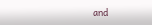and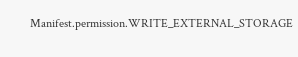Manifest.permission.WRITE_EXTERNAL_STORAGE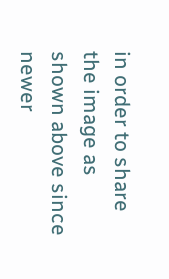in order to share the image as shown above since newer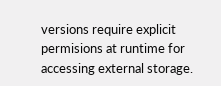versions require explicit permisions at runtime for accessing external storage.